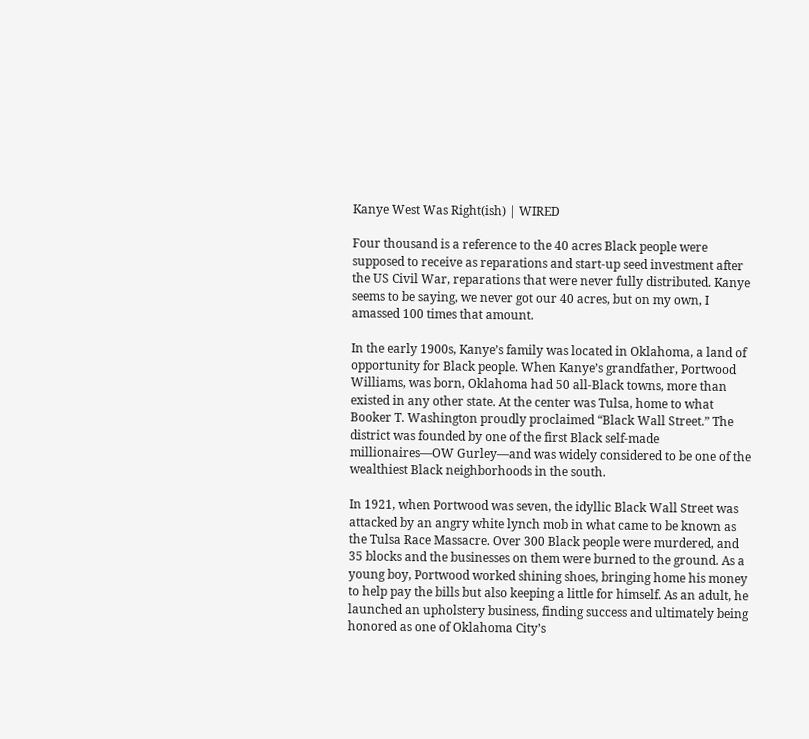Kanye West Was Right(ish) | WIRED

Four thousand is a reference to the 40 acres Black people were supposed to receive as reparations and start-up seed investment after the US Civil War, reparations that were never fully distributed. Kanye seems to be saying, we never got our 40 acres, but on my own, I amassed 100 times that amount.

In the early 1900s, Kanye’s family was located in Oklahoma, a land of opportunity for Black people. When Kanye’s grandfather, Portwood Williams, was born, Oklahoma had 50 all-Black towns, more than existed in any other state. At the center was Tulsa, home to what Booker T. Washington proudly proclaimed “Black Wall Street.” The district was founded by one of the first Black self-made millionaires—OW Gurley—and was widely considered to be one of the wealthiest Black neighborhoods in the south.

In 1921, when Portwood was seven, the idyllic Black Wall Street was attacked by an angry white lynch mob in what came to be known as the Tulsa Race Massacre. Over 300 Black people were murdered, and 35 blocks and the businesses on them were burned to the ground. As a young boy, Portwood worked shining shoes, bringing home his money to help pay the bills but also keeping a little for himself. As an adult, he launched an upholstery business, finding success and ultimately being honored as one of Oklahoma City’s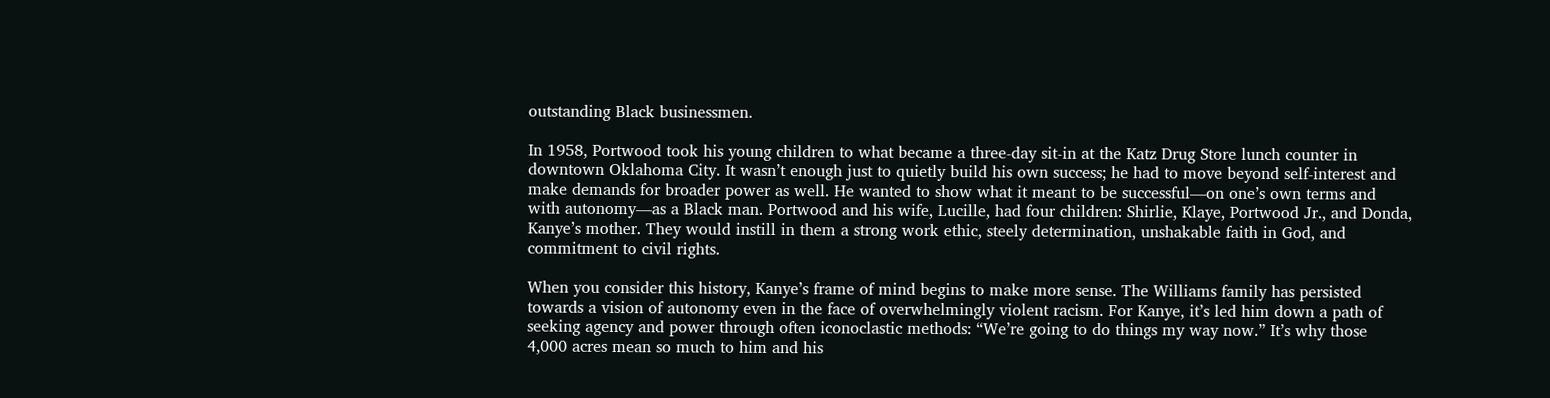outstanding Black businessmen.

In 1958, Portwood took his young children to what became a three-day sit-in at the Katz Drug Store lunch counter in downtown Oklahoma City. It wasn’t enough just to quietly build his own success; he had to move beyond self-interest and make demands for broader power as well. He wanted to show what it meant to be successful—on one’s own terms and with autonomy—as a Black man. Portwood and his wife, Lucille, had four children: Shirlie, Klaye, Portwood Jr., and Donda, Kanye’s mother. They would instill in them a strong work ethic, steely determination, unshakable faith in God, and commitment to civil rights.

When you consider this history, Kanye’s frame of mind begins to make more sense. The Williams family has persisted towards a vision of autonomy even in the face of overwhelmingly violent racism. For Kanye, it’s led him down a path of seeking agency and power through often iconoclastic methods: “We’re going to do things my way now.” It’s why those 4,000 acres mean so much to him and his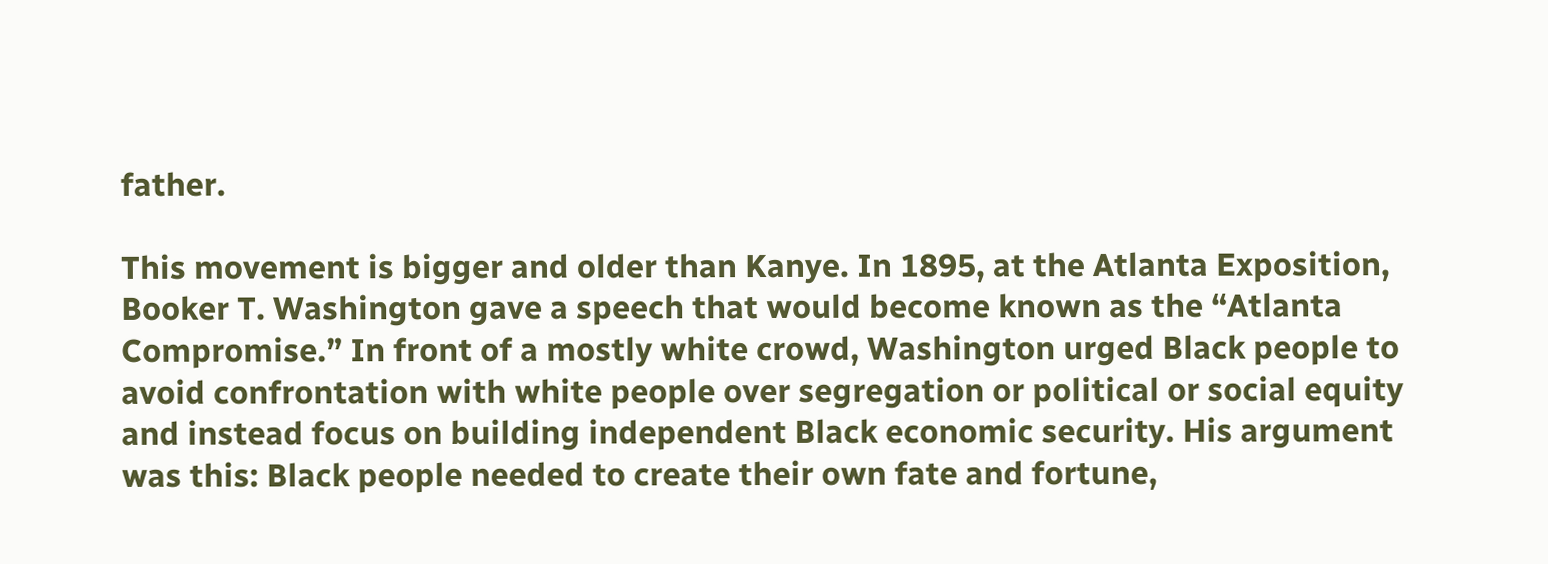father.

This movement is bigger and older than Kanye. In 1895, at the Atlanta Exposition, Booker T. Washington gave a speech that would become known as the “Atlanta Compromise.” In front of a mostly white crowd, Washington urged Black people to avoid confrontation with white people over segregation or political or social equity and instead focus on building independent Black economic security. His argument was this: Black people needed to create their own fate and fortune,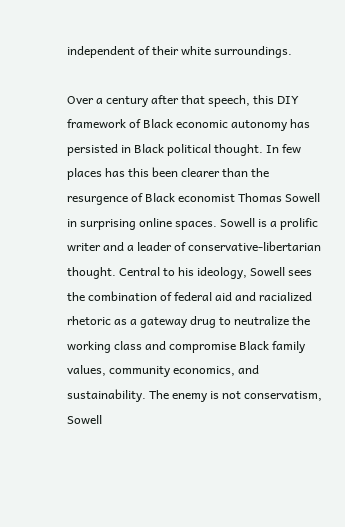independent of their white surroundings.

Over a century after that speech, this DIY framework of Black economic autonomy has persisted in Black political thought. In few places has this been clearer than the resurgence of Black economist Thomas Sowell in surprising online spaces. Sowell is a prolific writer and a leader of conservative-libertarian thought. Central to his ideology, Sowell sees the combination of federal aid and racialized rhetoric as a gateway drug to neutralize the working class and compromise Black family values, community economics, and sustainability. The enemy is not conservatism, Sowell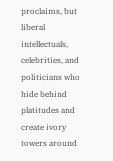proclaims, but liberal intellectuals, celebrities, and politicians who hide behind platitudes and create ivory towers around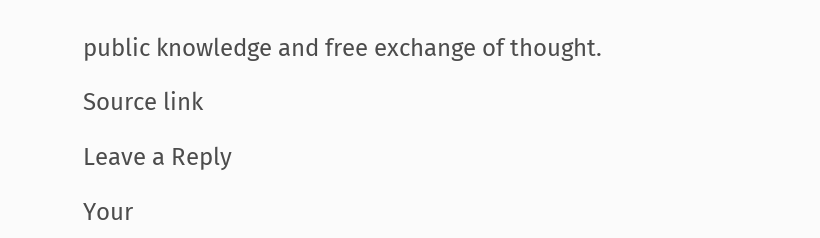public knowledge and free exchange of thought.

Source link

Leave a Reply

Your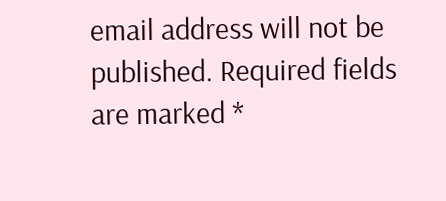email address will not be published. Required fields are marked *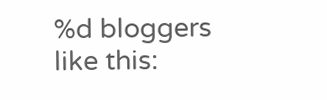%d bloggers like this: